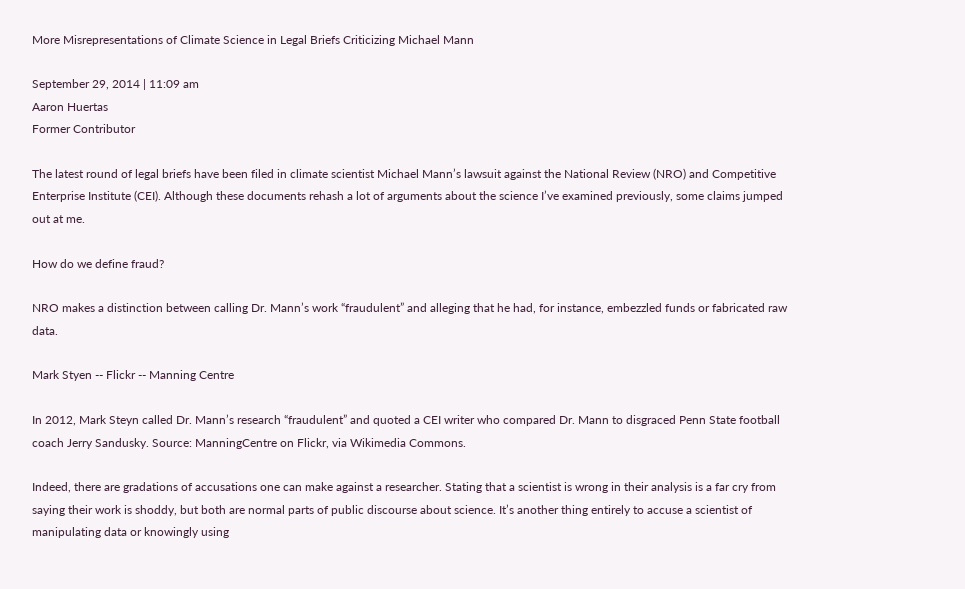More Misrepresentations of Climate Science in Legal Briefs Criticizing Michael Mann

September 29, 2014 | 11:09 am
Aaron Huertas
Former Contributor

The latest round of legal briefs have been filed in climate scientist Michael Mann’s lawsuit against the National Review (NRO) and Competitive Enterprise Institute (CEI). Although these documents rehash a lot of arguments about the science I’ve examined previously, some claims jumped out at me.

How do we define fraud?

NRO makes a distinction between calling Dr. Mann’s work “fraudulent” and alleging that he had, for instance, embezzled funds or fabricated raw data.

Mark Styen -- Flickr -- Manning Centre

In 2012, Mark Steyn called Dr. Mann’s research “fraudulent” and quoted a CEI writer who compared Dr. Mann to disgraced Penn State football coach Jerry Sandusky. Source: ManningCentre on Flickr, via Wikimedia Commons.

Indeed, there are gradations of accusations one can make against a researcher. Stating that a scientist is wrong in their analysis is a far cry from saying their work is shoddy, but both are normal parts of public discourse about science. It’s another thing entirely to accuse a scientist of manipulating data or knowingly using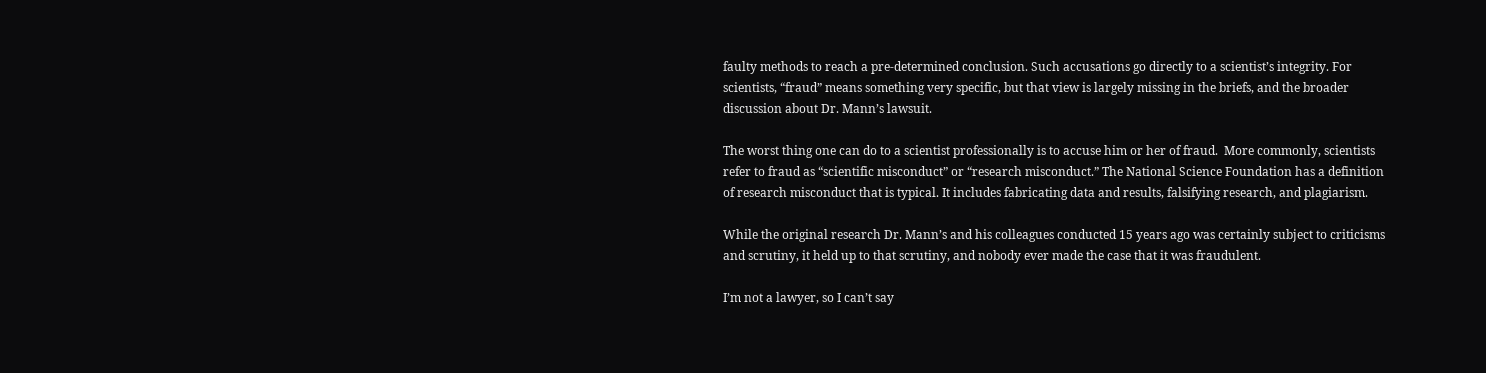faulty methods to reach a pre-determined conclusion. Such accusations go directly to a scientist’s integrity. For scientists, “fraud” means something very specific, but that view is largely missing in the briefs, and the broader discussion about Dr. Mann’s lawsuit.

The worst thing one can do to a scientist professionally is to accuse him or her of fraud.  More commonly, scientists refer to fraud as “scientific misconduct” or “research misconduct.” The National Science Foundation has a definition of research misconduct that is typical. It includes fabricating data and results, falsifying research, and plagiarism.

While the original research Dr. Mann’s and his colleagues conducted 15 years ago was certainly subject to criticisms and scrutiny, it held up to that scrutiny, and nobody ever made the case that it was fraudulent.

I’m not a lawyer, so I can’t say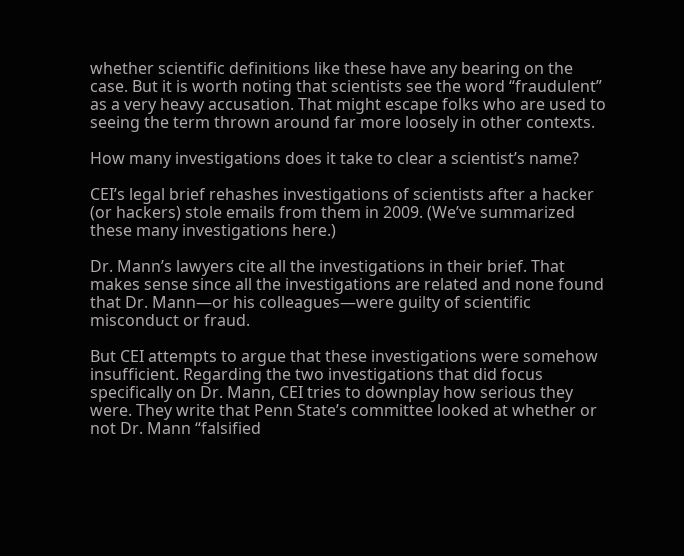whether scientific definitions like these have any bearing on the case. But it is worth noting that scientists see the word “fraudulent” as a very heavy accusation. That might escape folks who are used to seeing the term thrown around far more loosely in other contexts.

How many investigations does it take to clear a scientist’s name?

CEI’s legal brief rehashes investigations of scientists after a hacker (or hackers) stole emails from them in 2009. (We’ve summarized these many investigations here.)

Dr. Mann’s lawyers cite all the investigations in their brief. That makes sense since all the investigations are related and none found that Dr. Mann—or his colleagues—were guilty of scientific misconduct or fraud.

But CEI attempts to argue that these investigations were somehow insufficient. Regarding the two investigations that did focus specifically on Dr. Mann, CEI tries to downplay how serious they were. They write that Penn State’s committee looked at whether or not Dr. Mann “falsified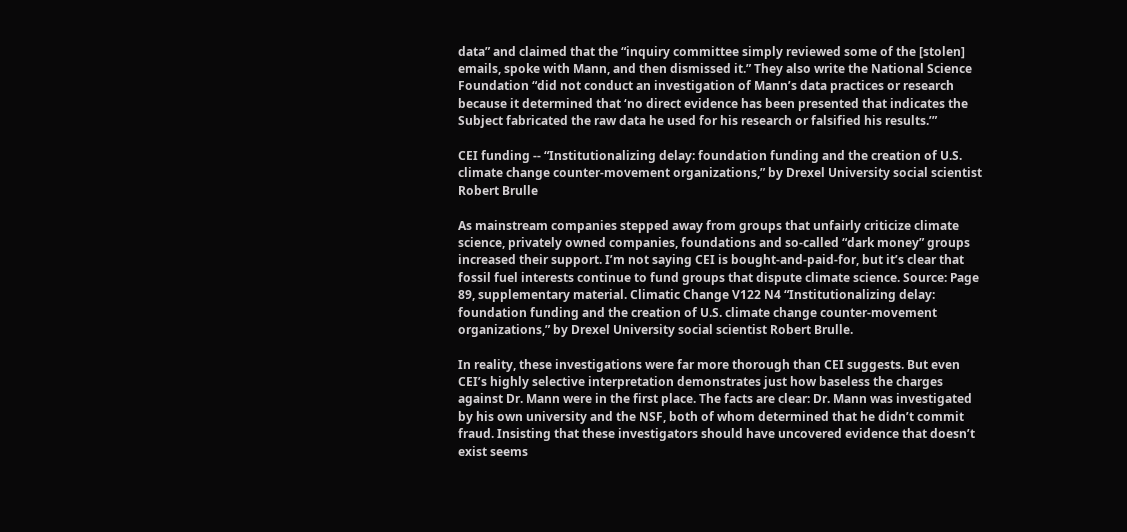data” and claimed that the “inquiry committee simply reviewed some of the [stolen] emails, spoke with Mann, and then dismissed it.” They also write the National Science Foundation “did not conduct an investigation of Mann’s data practices or research because it determined that ‘no direct evidence has been presented that indicates the Subject fabricated the raw data he used for his research or falsified his results.’”

CEI funding -- “Institutionalizing delay: foundation funding and the creation of U.S. climate change counter-movement organizations,” by Drexel University social scientist Robert Brulle

As mainstream companies stepped away from groups that unfairly criticize climate science, privately owned companies, foundations and so-called “dark money” groups increased their support. I’m not saying CEI is bought-and-paid-for, but it’s clear that fossil fuel interests continue to fund groups that dispute climate science. Source: Page 89, supplementary material. Climatic Change V122 N4 “Institutionalizing delay: foundation funding and the creation of U.S. climate change counter-movement organizations,” by Drexel University social scientist Robert Brulle.

In reality, these investigations were far more thorough than CEI suggests. But even CEI’s highly selective interpretation demonstrates just how baseless the charges against Dr. Mann were in the first place. The facts are clear: Dr. Mann was investigated by his own university and the NSF, both of whom determined that he didn’t commit fraud. Insisting that these investigators should have uncovered evidence that doesn’t exist seems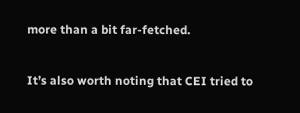more than a bit far-fetched.

It’s also worth noting that CEI tried to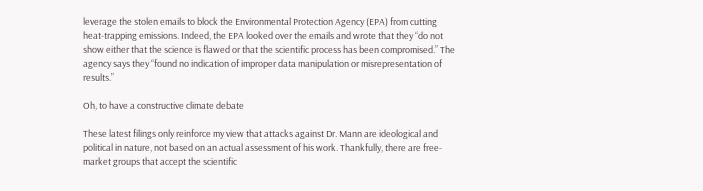leverage the stolen emails to block the Environmental Protection Agency (EPA) from cutting heat-trapping emissions. Indeed, the EPA looked over the emails and wrote that they “do not show either that the science is flawed or that the scientific process has been compromised.” The agency says they “found no indication of improper data manipulation or misrepresentation of results.”

Oh, to have a constructive climate debate

These latest filings only reinforce my view that attacks against Dr. Mann are ideological and political in nature, not based on an actual assessment of his work. Thankfully, there are free-market groups that accept the scientific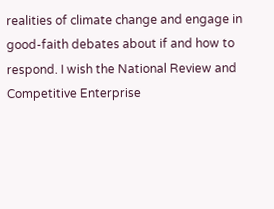realities of climate change and engage in good-faith debates about if and how to respond. I wish the National Review and Competitive Enterprise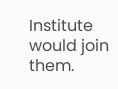Institute would join them.